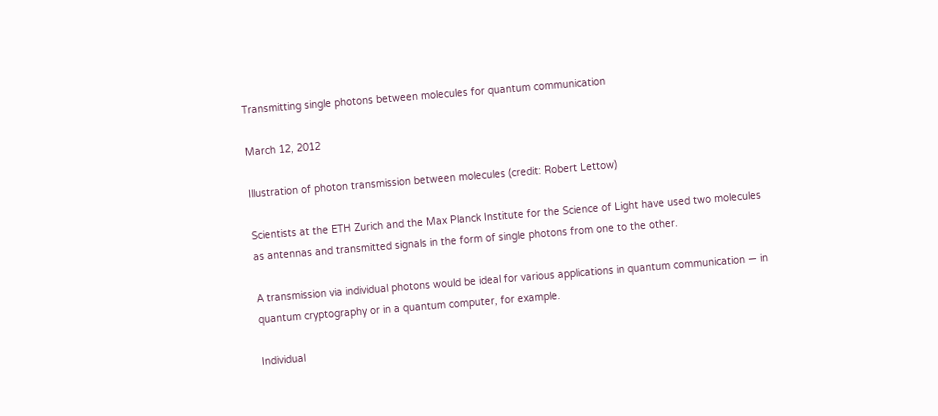Transmitting single photons between molecules for quantum communication

March 12, 2012

Illustration of photon transmission between molecules (credit: Robert Lettow)

Scientists at the ETH Zurich and the Max Planck Institute for the Science of Light have used two molecules as antennas and transmitted signals in the form of single photons from one to the other.

A transmission via individual photons would be ideal for various applications in quantum communication — in quantum cryptography or in a quantum computer, for example.

Individual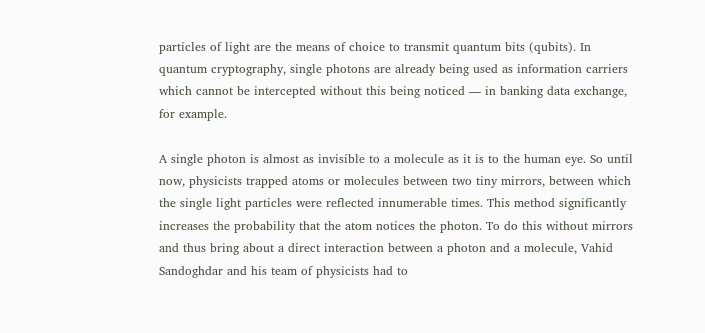particles of light are the means of choice to transmit quantum bits (qubits). In quantum cryptography, single photons are already being used as information carriers which cannot be intercepted without this being noticed — in banking data exchange, for example.

A single photon is almost as invisible to a molecule as it is to the human eye. So until now, physicists trapped atoms or molecules between two tiny mirrors, between which the single light particles were reflected innumerable times. This method significantly increases the probability that the atom notices the photon. To do this without mirrors and thus bring about a direct interaction between a photon and a molecule, Vahid Sandoghdar and his team of physicists had to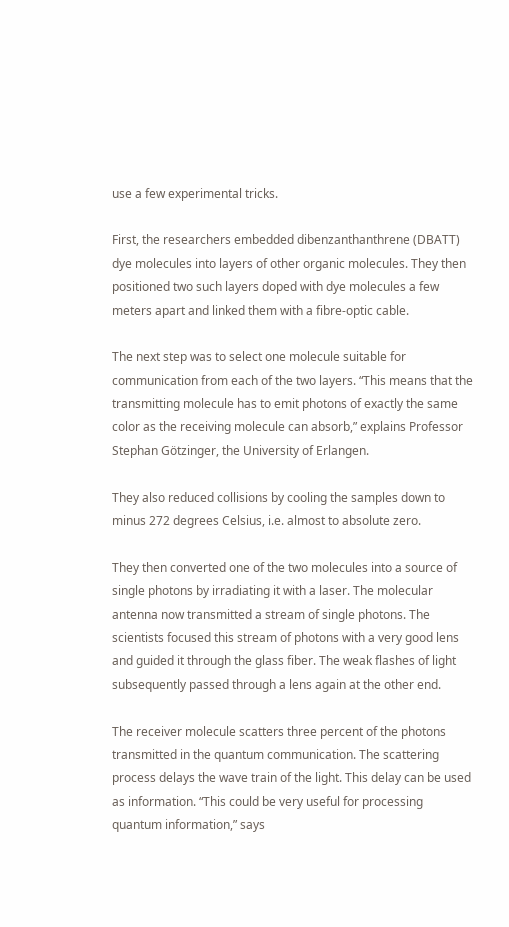use a few experimental tricks.

First, the researchers embedded dibenzanthanthrene (DBATT) dye molecules into layers of other organic molecules. They then positioned two such layers doped with dye molecules a few meters apart and linked them with a fibre-optic cable.

The next step was to select one molecule suitable for communication from each of the two layers. “This means that the transmitting molecule has to emit photons of exactly the same color as the receiving molecule can absorb,” explains Professor Stephan Götzinger, the University of Erlangen.

They also reduced collisions by cooling the samples down to minus 272 degrees Celsius, i.e. almost to absolute zero.

They then converted one of the two molecules into a source of single photons by irradiating it with a laser. The molecular antenna now transmitted a stream of single photons. The scientists focused this stream of photons with a very good lens and guided it through the glass fiber. The weak flashes of light subsequently passed through a lens again at the other end.

The receiver molecule scatters three percent of the photons transmitted in the quantum communication. The scattering process delays the wave train of the light. This delay can be used as information. “This could be very useful for processing quantum information,” says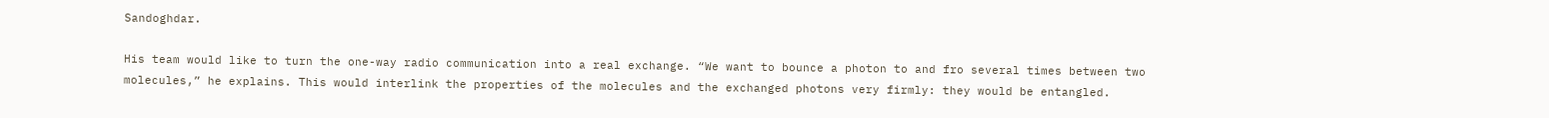Sandoghdar.

His team would like to turn the one-way radio communication into a real exchange. “We want to bounce a photon to and fro several times between two molecules,” he explains. This would interlink the properties of the molecules and the exchanged photons very firmly: they would be entangled.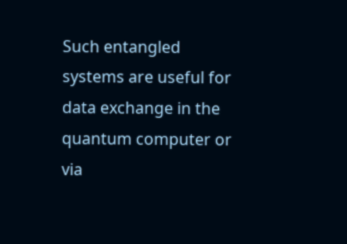Such entangled systems are useful for data exchange in the quantum computer or via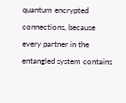quantum encrypted connections, because every partner in the entangled system contains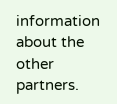information about the other partners.